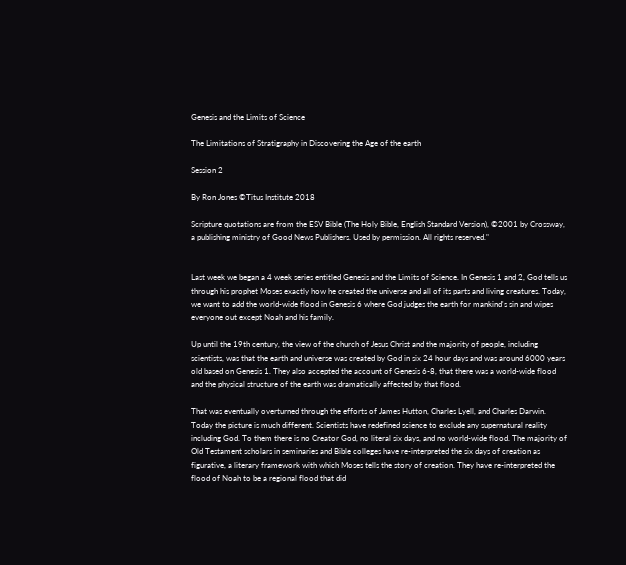Genesis and the Limits of Science

The Limitations of Stratigraphy in Discovering the Age of the earth

Session 2

By Ron Jones ©Titus Institute 2018

Scripture quotations are from the ESV Bible (The Holy Bible, English Standard Version), ©2001 by Crossway, a publishing ministry of Good News Publishers. Used by permission. All rights reserved."


Last week we began a 4 week series entitled Genesis and the Limits of Science. In Genesis 1 and 2, God tells us through his prophet Moses exactly how he created the universe and all of its parts and living creatures. Today, we want to add the world-wide flood in Genesis 6 where God judges the earth for mankind's sin and wipes everyone out except Noah and his family.

Up until the 19th century, the view of the church of Jesus Christ and the majority of people, including scientists, was that the earth and universe was created by God in six 24 hour days and was around 6000 years old based on Genesis 1. They also accepted the account of Genesis 6-8, that there was a world-wide flood and the physical structure of the earth was dramatically affected by that flood.

That was eventually overturned through the efforts of James Hutton, Charles Lyell, and Charles Darwin. Today the picture is much different. Scientists have redefined science to exclude any supernatural reality including God. To them there is no Creator God, no literal six days, and no world-wide flood. The majority of Old Testament scholars in seminaries and Bible colleges have re-interpreted the six days of creation as figurative, a literary framework with which Moses tells the story of creation. They have re-interpreted the flood of Noah to be a regional flood that did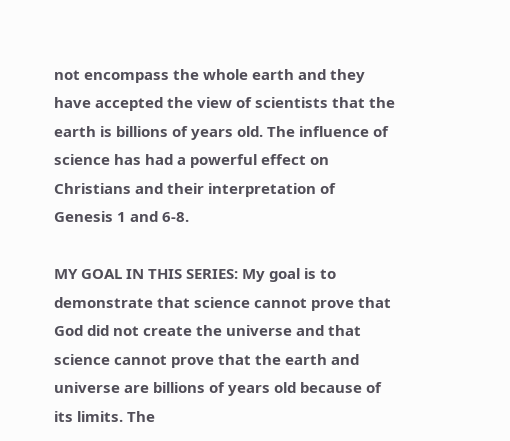not encompass the whole earth and they have accepted the view of scientists that the earth is billions of years old. The influence of science has had a powerful effect on Christians and their interpretation of Genesis 1 and 6-8.

MY GOAL IN THIS SERIES: My goal is to demonstrate that science cannot prove that God did not create the universe and that science cannot prove that the earth and universe are billions of years old because of its limits. The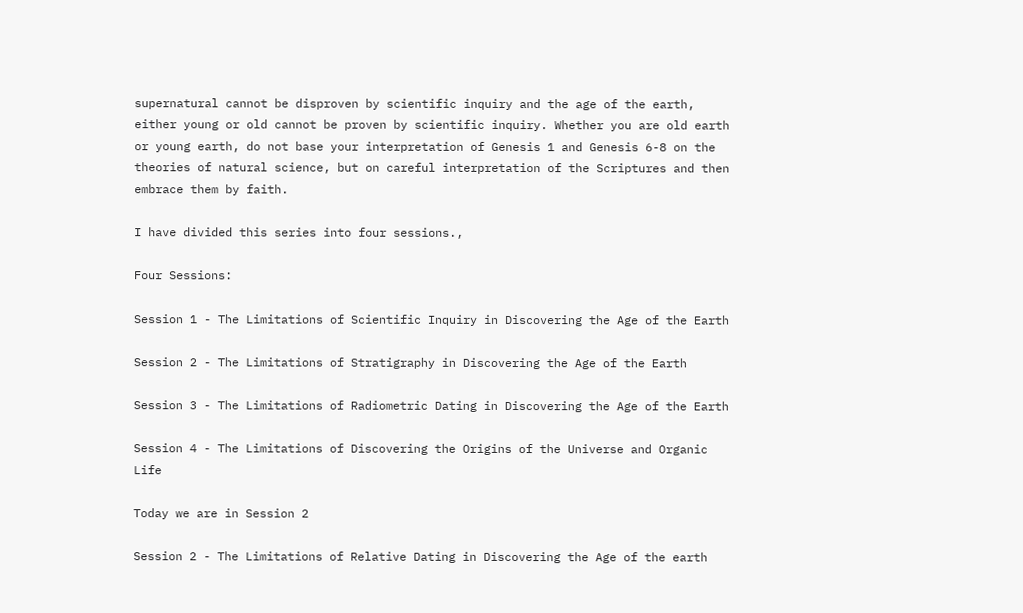supernatural cannot be disproven by scientific inquiry and the age of the earth, either young or old cannot be proven by scientific inquiry. Whether you are old earth or young earth, do not base your interpretation of Genesis 1 and Genesis 6-8 on the theories of natural science, but on careful interpretation of the Scriptures and then embrace them by faith.

I have divided this series into four sessions.,

Four Sessions:

Session 1 - The Limitations of Scientific Inquiry in Discovering the Age of the Earth

Session 2 - The Limitations of Stratigraphy in Discovering the Age of the Earth

Session 3 - The Limitations of Radiometric Dating in Discovering the Age of the Earth

Session 4 - The Limitations of Discovering the Origins of the Universe and Organic Life

Today we are in Session 2

Session 2 - The Limitations of Relative Dating in Discovering the Age of the earth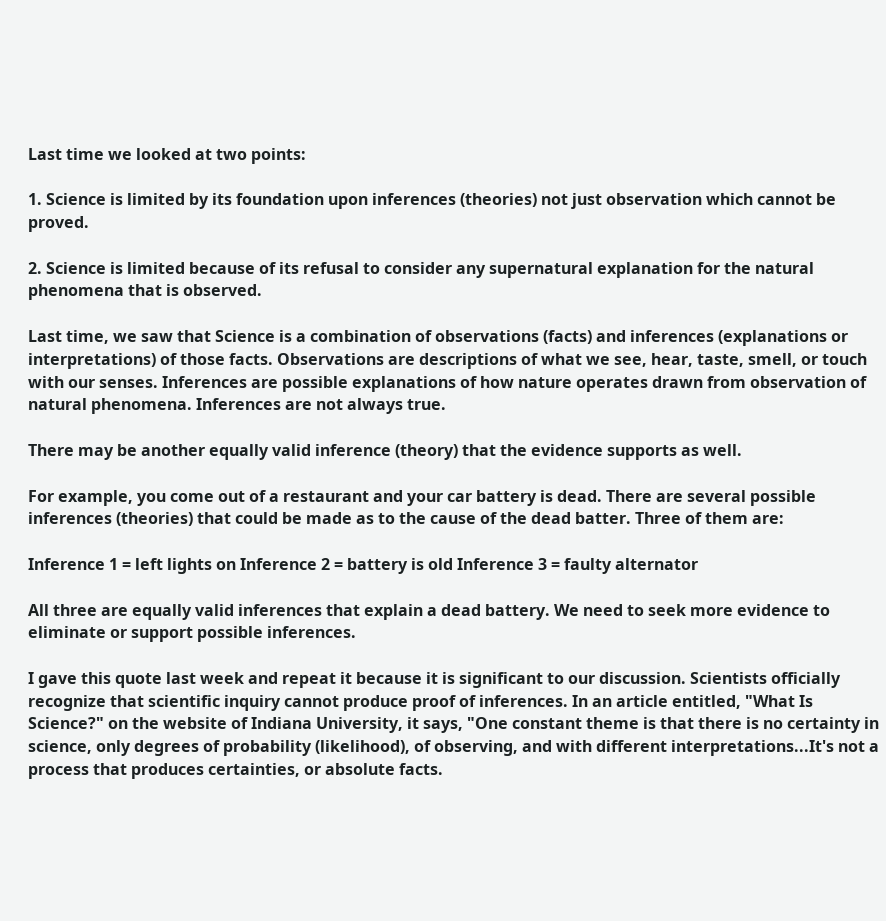Last time we looked at two points:

1. Science is limited by its foundation upon inferences (theories) not just observation which cannot be proved.

2. Science is limited because of its refusal to consider any supernatural explanation for the natural phenomena that is observed.

Last time, we saw that Science is a combination of observations (facts) and inferences (explanations or interpretations) of those facts. Observations are descriptions of what we see, hear, taste, smell, or touch with our senses. Inferences are possible explanations of how nature operates drawn from observation of natural phenomena. Inferences are not always true.

There may be another equally valid inference (theory) that the evidence supports as well.

For example, you come out of a restaurant and your car battery is dead. There are several possible inferences (theories) that could be made as to the cause of the dead batter. Three of them are:

Inference 1 = left lights on Inference 2 = battery is old Inference 3 = faulty alternator

All three are equally valid inferences that explain a dead battery. We need to seek more evidence to eliminate or support possible inferences.

I gave this quote last week and repeat it because it is significant to our discussion. Scientists officially recognize that scientific inquiry cannot produce proof of inferences. In an article entitled, "What Is Science?" on the website of Indiana University, it says, "One constant theme is that there is no certainty in science, only degrees of probability (likelihood), of observing, and with different interpretations...It's not a process that produces certainties, or absolute facts.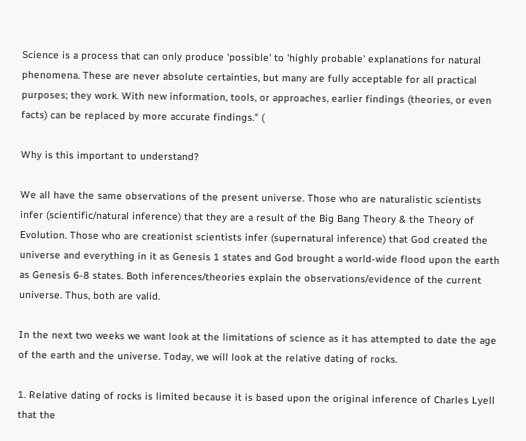Science is a process that can only produce 'possible' to 'highly probable' explanations for natural phenomena. These are never absolute certainties, but many are fully acceptable for all practical purposes; they work. With new information, tools, or approaches, earlier findings (theories, or even facts) can be replaced by more accurate findings." (

Why is this important to understand?

We all have the same observations of the present universe. Those who are naturalistic scientists infer (scientific/natural inference) that they are a result of the Big Bang Theory & the Theory of Evolution. Those who are creationist scientists infer (supernatural inference) that God created the universe and everything in it as Genesis 1 states and God brought a world-wide flood upon the earth as Genesis 6-8 states. Both inferences/theories explain the observations/evidence of the current universe. Thus, both are valid.

In the next two weeks we want look at the limitations of science as it has attempted to date the age of the earth and the universe. Today, we will look at the relative dating of rocks.

1. Relative dating of rocks is limited because it is based upon the original inference of Charles Lyell that the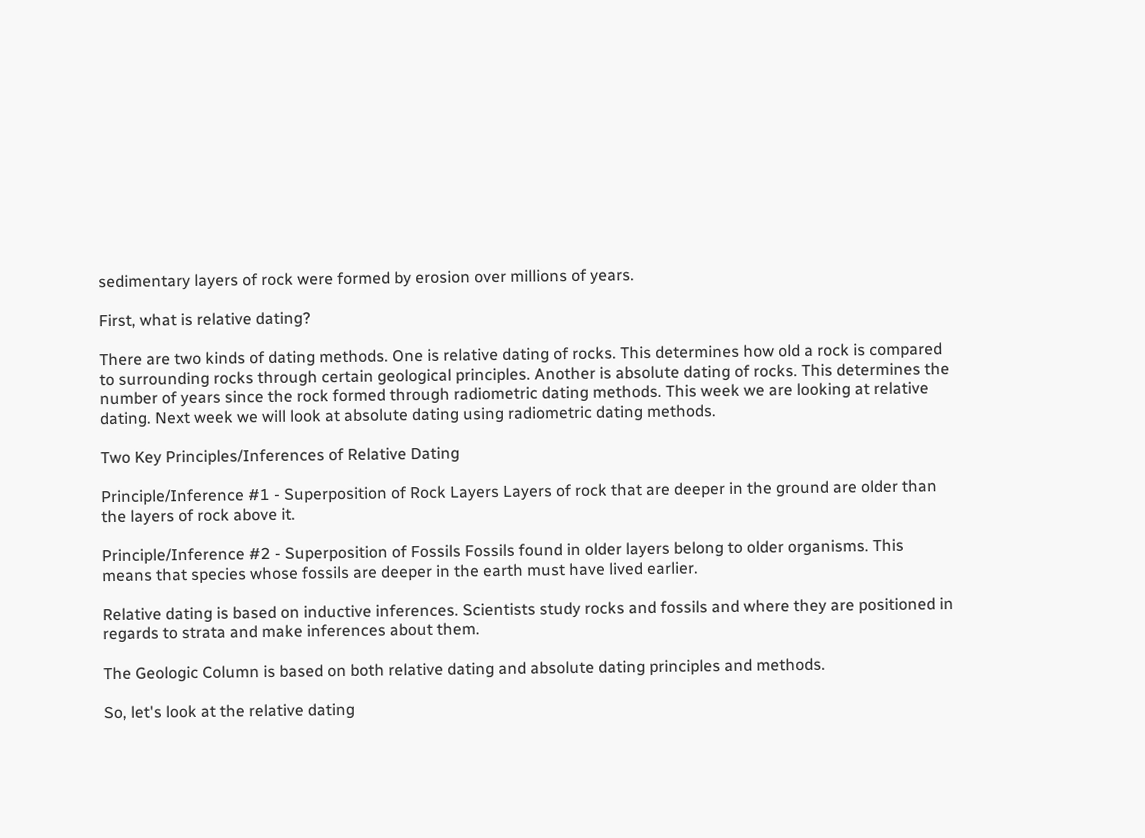sedimentary layers of rock were formed by erosion over millions of years.

First, what is relative dating?

There are two kinds of dating methods. One is relative dating of rocks. This determines how old a rock is compared to surrounding rocks through certain geological principles. Another is absolute dating of rocks. This determines the number of years since the rock formed through radiometric dating methods. This week we are looking at relative dating. Next week we will look at absolute dating using radiometric dating methods.

Two Key Principles/Inferences of Relative Dating

Principle/Inference #1 - Superposition of Rock Layers Layers of rock that are deeper in the ground are older than the layers of rock above it.

Principle/Inference #2 - Superposition of Fossils Fossils found in older layers belong to older organisms. This means that species whose fossils are deeper in the earth must have lived earlier.

Relative dating is based on inductive inferences. Scientists study rocks and fossils and where they are positioned in regards to strata and make inferences about them.

The Geologic Column is based on both relative dating and absolute dating principles and methods.

So, let's look at the relative dating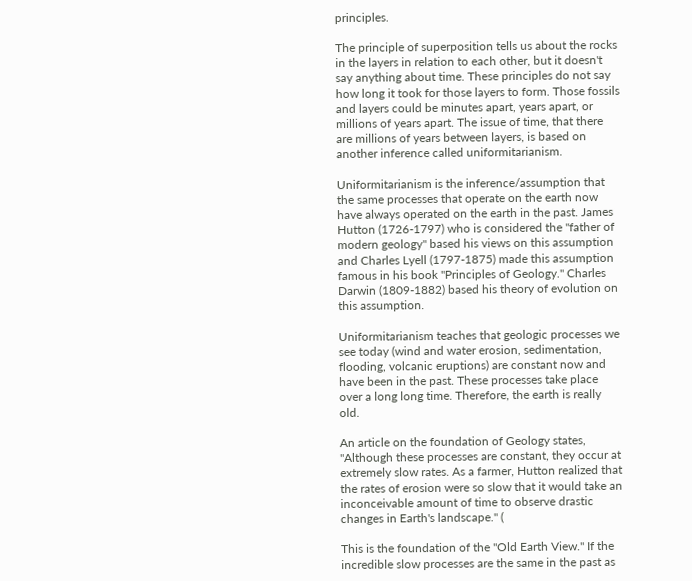principles.

The principle of superposition tells us about the rocks in the layers in relation to each other, but it doesn't say anything about time. These principles do not say how long it took for those layers to form. Those fossils and layers could be minutes apart, years apart, or millions of years apart. The issue of time, that there are millions of years between layers, is based on another inference called uniformitarianism.

Uniformitarianism is the inference/assumption that the same processes that operate on the earth now have always operated on the earth in the past. James Hutton (1726-1797) who is considered the "father of modern geology" based his views on this assumption and Charles Lyell (1797-1875) made this assumption famous in his book "Principles of Geology." Charles Darwin (1809-1882) based his theory of evolution on this assumption.

Uniformitarianism teaches that geologic processes we see today (wind and water erosion, sedimentation, flooding, volcanic eruptions) are constant now and have been in the past. These processes take place over a long long time. Therefore, the earth is really old.

An article on the foundation of Geology states, "Although these processes are constant, they occur at extremely slow rates. As a farmer, Hutton realized that the rates of erosion were so slow that it would take an inconceivable amount of time to observe drastic changes in Earth's landscape." (

This is the foundation of the "Old Earth View." If the incredible slow processes are the same in the past as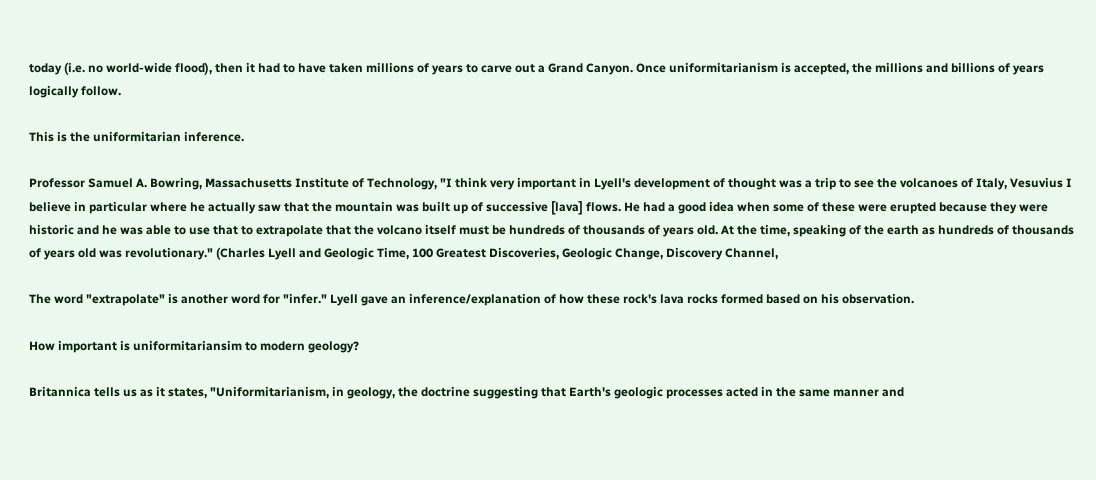today (i.e. no world-wide flood), then it had to have taken millions of years to carve out a Grand Canyon. Once uniformitarianism is accepted, the millions and billions of years logically follow.

This is the uniformitarian inference.

Professor Samuel A. Bowring, Massachusetts Institute of Technology, "I think very important in Lyell's development of thought was a trip to see the volcanoes of Italy, Vesuvius I believe in particular where he actually saw that the mountain was built up of successive [lava] flows. He had a good idea when some of these were erupted because they were historic and he was able to use that to extrapolate that the volcano itself must be hundreds of thousands of years old. At the time, speaking of the earth as hundreds of thousands of years old was revolutionary." (Charles Lyell and Geologic Time, 100 Greatest Discoveries, Geologic Change, Discovery Channel,

The word "extrapolate" is another word for "infer." Lyell gave an inference/explanation of how these rock's lava rocks formed based on his observation.

How important is uniformitariansim to modern geology?

Britannica tells us as it states, "Uniformitarianism, in geology, the doctrine suggesting that Earth's geologic processes acted in the same manner and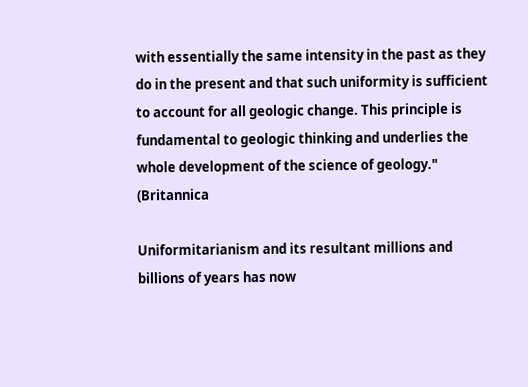with essentially the same intensity in the past as they do in the present and that such uniformity is sufficient to account for all geologic change. This principle is fundamental to geologic thinking and underlies the whole development of the science of geology." (Britannica

Uniformitarianism and its resultant millions and billions of years has now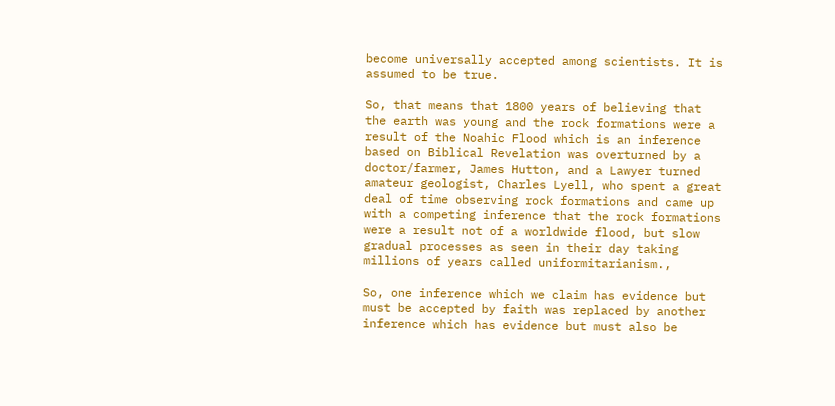become universally accepted among scientists. It is assumed to be true.

So, that means that 1800 years of believing that the earth was young and the rock formations were a result of the Noahic Flood which is an inference based on Biblical Revelation was overturned by a doctor/farmer, James Hutton, and a Lawyer turned amateur geologist, Charles Lyell, who spent a great deal of time observing rock formations and came up with a competing inference that the rock formations were a result not of a worldwide flood, but slow gradual processes as seen in their day taking millions of years called uniformitarianism.,

So, one inference which we claim has evidence but must be accepted by faith was replaced by another inference which has evidence but must also be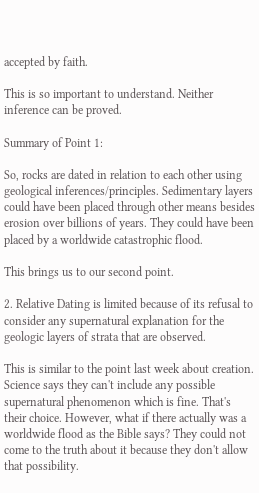accepted by faith.

This is so important to understand. Neither inference can be proved.

Summary of Point 1:

So, rocks are dated in relation to each other using geological inferences/principles. Sedimentary layers could have been placed through other means besides erosion over billions of years. They could have been placed by a worldwide catastrophic flood.

This brings us to our second point.

2. Relative Dating is limited because of its refusal to consider any supernatural explanation for the geologic layers of strata that are observed.

This is similar to the point last week about creation. Science says they can't include any possible supernatural phenomenon which is fine. That's their choice. However, what if there actually was a worldwide flood as the Bible says? They could not come to the truth about it because they don't allow that possibility.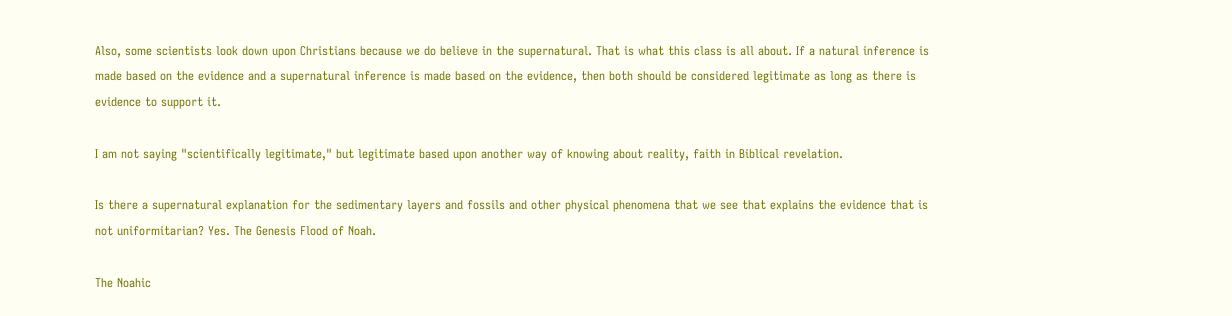Also, some scientists look down upon Christians because we do believe in the supernatural. That is what this class is all about. If a natural inference is made based on the evidence and a supernatural inference is made based on the evidence, then both should be considered legitimate as long as there is evidence to support it.

I am not saying "scientifically legitimate," but legitimate based upon another way of knowing about reality, faith in Biblical revelation.

Is there a supernatural explanation for the sedimentary layers and fossils and other physical phenomena that we see that explains the evidence that is not uniformitarian? Yes. The Genesis Flood of Noah.

The Noahic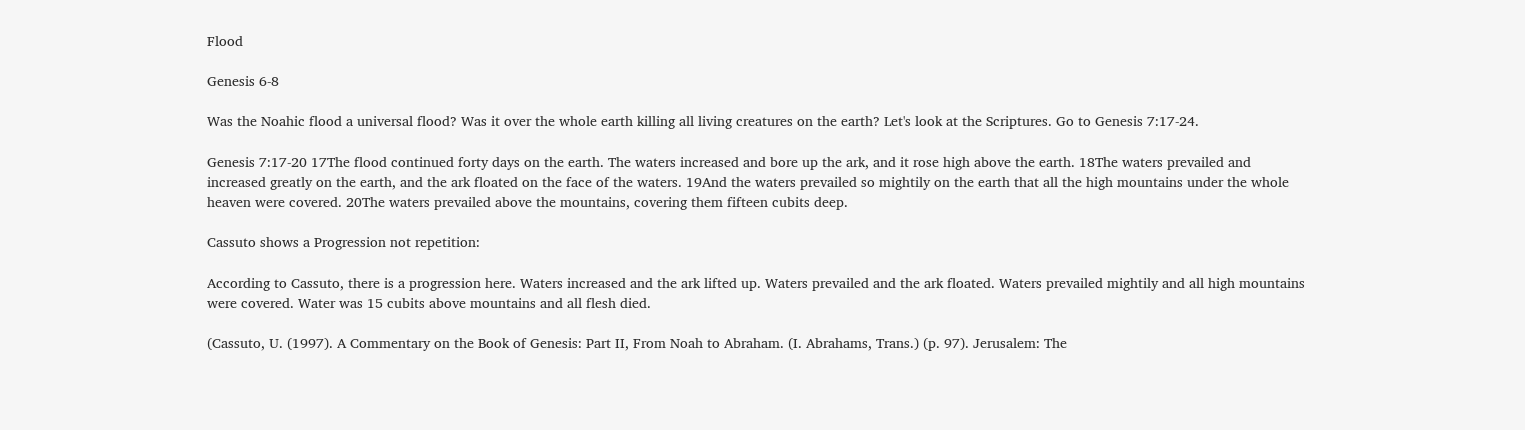Flood

Genesis 6-8

Was the Noahic flood a universal flood? Was it over the whole earth killing all living creatures on the earth? Let's look at the Scriptures. Go to Genesis 7:17-24.

Genesis 7:17-20 17The flood continued forty days on the earth. The waters increased and bore up the ark, and it rose high above the earth. 18The waters prevailed and increased greatly on the earth, and the ark floated on the face of the waters. 19And the waters prevailed so mightily on the earth that all the high mountains under the whole heaven were covered. 20The waters prevailed above the mountains, covering them fifteen cubits deep.

Cassuto shows a Progression not repetition:

According to Cassuto, there is a progression here. Waters increased and the ark lifted up. Waters prevailed and the ark floated. Waters prevailed mightily and all high mountains were covered. Water was 15 cubits above mountains and all flesh died.

(Cassuto, U. (1997). A Commentary on the Book of Genesis: Part II, From Noah to Abraham. (I. Abrahams, Trans.) (p. 97). Jerusalem: The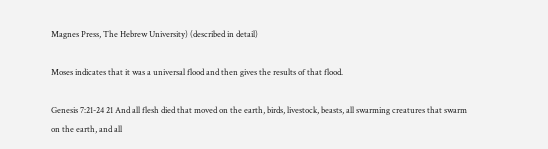Magnes Press, The Hebrew University) (described in detail)

Moses indicates that it was a universal flood and then gives the results of that flood.

Genesis 7:21-24 21 And all flesh died that moved on the earth, birds, livestock, beasts, all swarming creatures that swarm on the earth, and all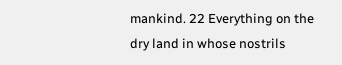mankind. 22 Everything on the dry land in whose nostrils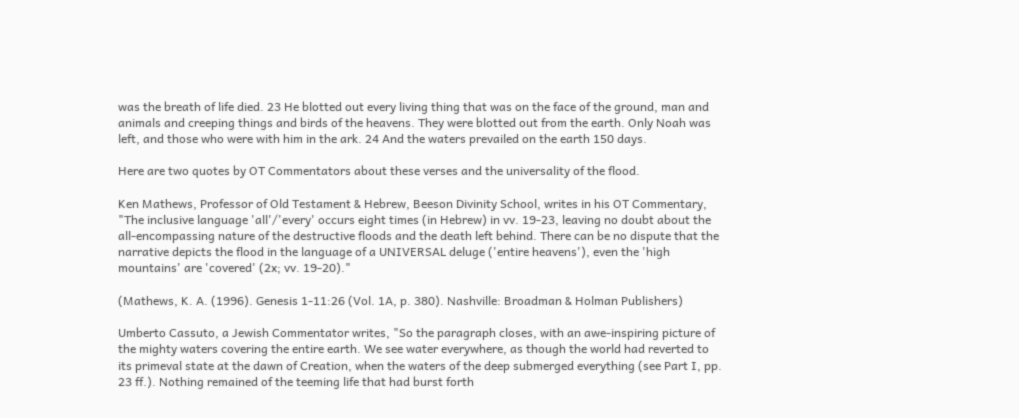was the breath of life died. 23 He blotted out every living thing that was on the face of the ground, man and animals and creeping things and birds of the heavens. They were blotted out from the earth. Only Noah was left, and those who were with him in the ark. 24 And the waters prevailed on the earth 150 days.

Here are two quotes by OT Commentators about these verses and the universality of the flood.

Ken Mathews, Professor of Old Testament & Hebrew, Beeson Divinity School, writes in his OT Commentary, "The inclusive language 'all'/'every' occurs eight times (in Hebrew) in vv. 19-23, leaving no doubt about the all-encompassing nature of the destructive floods and the death left behind. There can be no dispute that the narrative depicts the flood in the language of a UNIVERSAL deluge ('entire heavens'), even the 'high mountains' are 'covered' (2x; vv. 19-20)."

(Mathews, K. A. (1996). Genesis 1-11:26 (Vol. 1A, p. 380). Nashville: Broadman & Holman Publishers)

Umberto Cassuto, a Jewish Commentator writes, "So the paragraph closes, with an awe-inspiring picture of the mighty waters covering the entire earth. We see water everywhere, as though the world had reverted to its primeval state at the dawn of Creation, when the waters of the deep submerged everything (see Part I, pp. 23 ff.). Nothing remained of the teeming life that had burst forth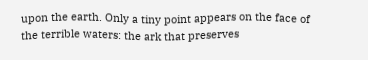upon the earth. Only a tiny point appears on the face of the terrible waters: the ark that preserves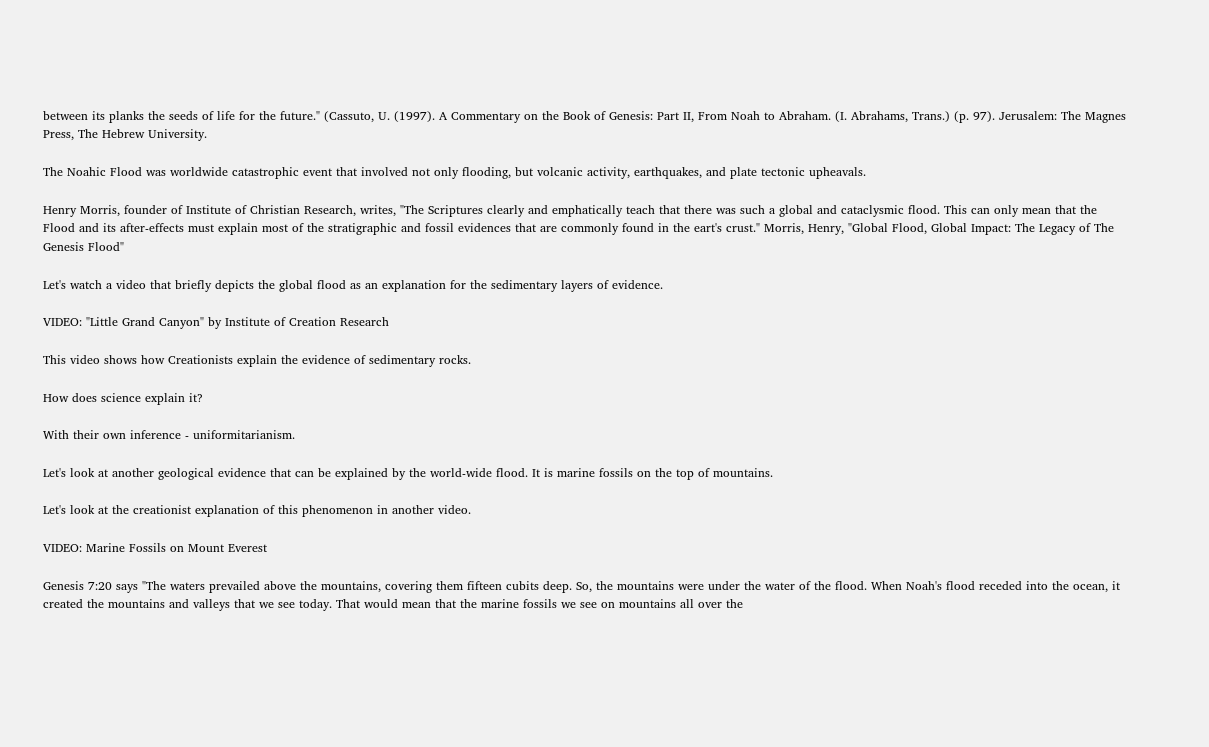between its planks the seeds of life for the future." (Cassuto, U. (1997). A Commentary on the Book of Genesis: Part II, From Noah to Abraham. (I. Abrahams, Trans.) (p. 97). Jerusalem: The Magnes Press, The Hebrew University.

The Noahic Flood was worldwide catastrophic event that involved not only flooding, but volcanic activity, earthquakes, and plate tectonic upheavals.

Henry Morris, founder of Institute of Christian Research, writes, "The Scriptures clearly and emphatically teach that there was such a global and cataclysmic flood. This can only mean that the Flood and its after-effects must explain most of the stratigraphic and fossil evidences that are commonly found in the eart's crust." Morris, Henry, "Global Flood, Global Impact: The Legacy of The Genesis Flood"

Let's watch a video that briefly depicts the global flood as an explanation for the sedimentary layers of evidence.

VIDEO: "Little Grand Canyon" by Institute of Creation Research

This video shows how Creationists explain the evidence of sedimentary rocks.

How does science explain it?

With their own inference - uniformitarianism.

Let's look at another geological evidence that can be explained by the world-wide flood. It is marine fossils on the top of mountains.

Let's look at the creationist explanation of this phenomenon in another video.

VIDEO: Marine Fossils on Mount Everest

Genesis 7:20 says "The waters prevailed above the mountains, covering them fifteen cubits deep. So, the mountains were under the water of the flood. When Noah's flood receded into the ocean, it created the mountains and valleys that we see today. That would mean that the marine fossils we see on mountains all over the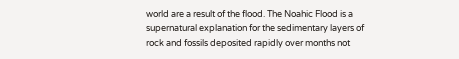world are a result of the flood. The Noahic Flood is a supernatural explanation for the sedimentary layers of rock and fossils deposited rapidly over months not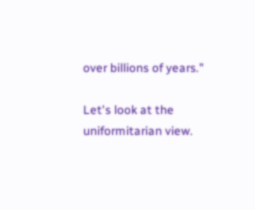over billions of years."

Let's look at the uniformitarian view.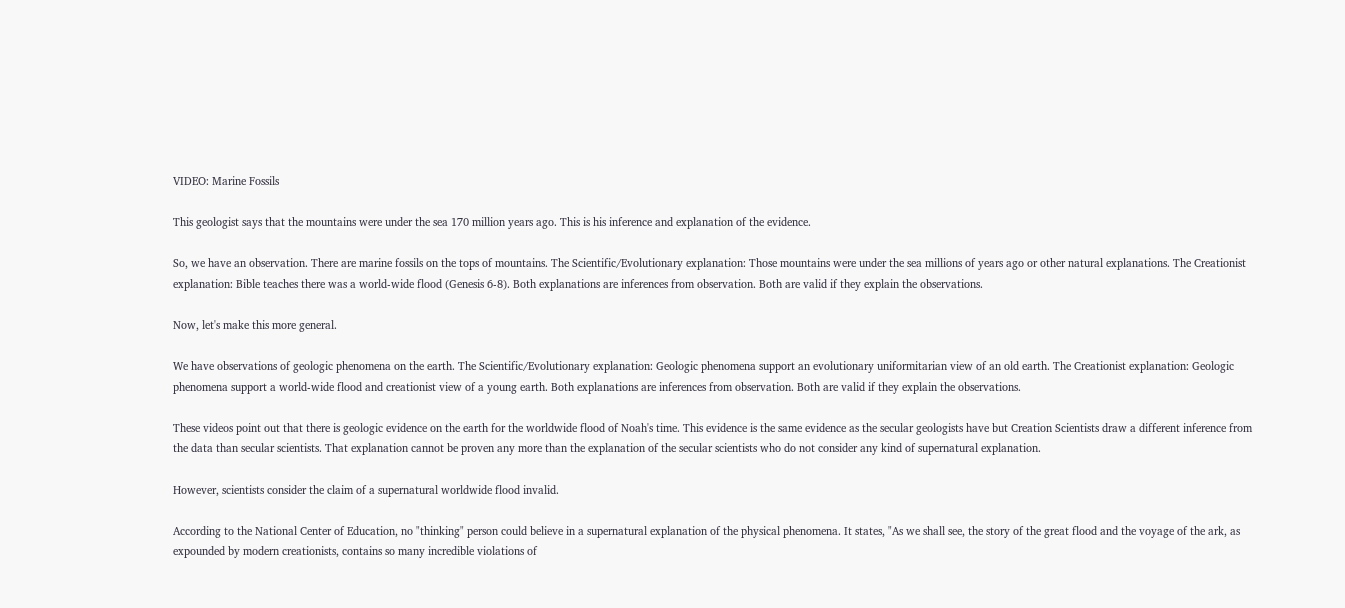VIDEO: Marine Fossils

This geologist says that the mountains were under the sea 170 million years ago. This is his inference and explanation of the evidence.

So, we have an observation. There are marine fossils on the tops of mountains. The Scientific/Evolutionary explanation: Those mountains were under the sea millions of years ago or other natural explanations. The Creationist explanation: Bible teaches there was a world-wide flood (Genesis 6-8). Both explanations are inferences from observation. Both are valid if they explain the observations.

Now, let's make this more general.

We have observations of geologic phenomena on the earth. The Scientific/Evolutionary explanation: Geologic phenomena support an evolutionary uniformitarian view of an old earth. The Creationist explanation: Geologic phenomena support a world-wide flood and creationist view of a young earth. Both explanations are inferences from observation. Both are valid if they explain the observations.

These videos point out that there is geologic evidence on the earth for the worldwide flood of Noah's time. This evidence is the same evidence as the secular geologists have but Creation Scientists draw a different inference from the data than secular scientists. That explanation cannot be proven any more than the explanation of the secular scientists who do not consider any kind of supernatural explanation.

However, scientists consider the claim of a supernatural worldwide flood invalid.

According to the National Center of Education, no "thinking" person could believe in a supernatural explanation of the physical phenomena. It states, "As we shall see, the story of the great flood and the voyage of the ark, as expounded by modern creationists, contains so many incredible violations of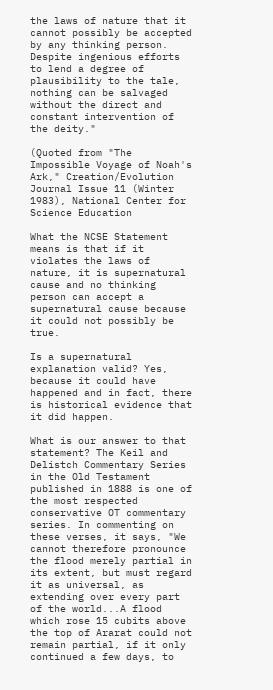the laws of nature that it cannot possibly be accepted by any thinking person. Despite ingenious efforts to lend a degree of plausibility to the tale, nothing can be salvaged without the direct and constant intervention of the deity."

(Quoted from "The Impossible Voyage of Noah's Ark," Creation/Evolution Journal Issue 11 (Winter 1983), National Center for Science Education

What the NCSE Statement means is that if it violates the laws of nature, it is supernatural cause and no thinking person can accept a supernatural cause because it could not possibly be true.

Is a supernatural explanation valid? Yes, because it could have happened and in fact, there is historical evidence that it did happen.

What is our answer to that statement? The Keil and Delistch Commentary Series in the Old Testament published in 1888 is one of the most respected conservative OT commentary series. In commenting on these verses, it says, "We cannot therefore pronounce the flood merely partial in its extent, but must regard it as universal, as extending over every part of the world...A flood which rose 15 cubits above the top of Ararat could not remain partial, if it only continued a few days, to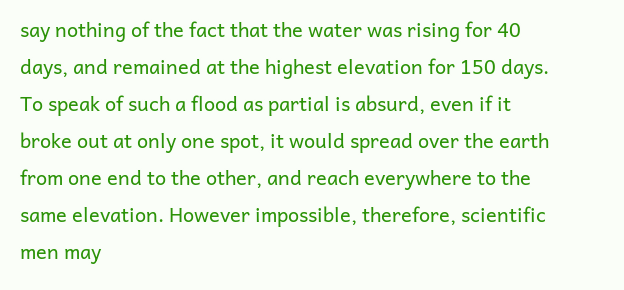say nothing of the fact that the water was rising for 40 days, and remained at the highest elevation for 150 days. To speak of such a flood as partial is absurd, even if it broke out at only one spot, it would spread over the earth from one end to the other, and reach everywhere to the same elevation. However impossible, therefore, scientific men may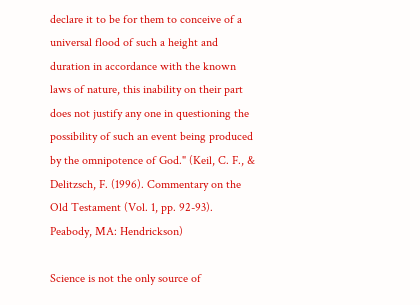declare it to be for them to conceive of a universal flood of such a height and duration in accordance with the known laws of nature, this inability on their part does not justify any one in questioning the possibility of such an event being produced by the omnipotence of God." (Keil, C. F., & Delitzsch, F. (1996). Commentary on the Old Testament (Vol. 1, pp. 92-93). Peabody, MA: Hendrickson)

Science is not the only source of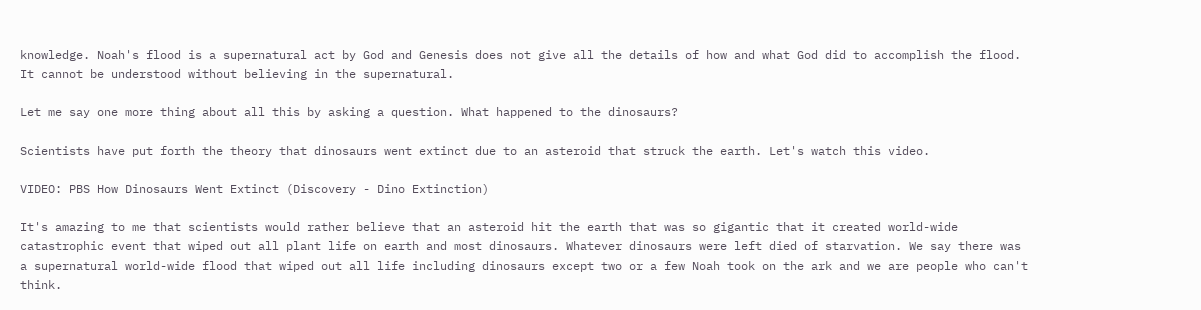knowledge. Noah's flood is a supernatural act by God and Genesis does not give all the details of how and what God did to accomplish the flood. It cannot be understood without believing in the supernatural.

Let me say one more thing about all this by asking a question. What happened to the dinosaurs?

Scientists have put forth the theory that dinosaurs went extinct due to an asteroid that struck the earth. Let's watch this video.

VIDEO: PBS How Dinosaurs Went Extinct (Discovery - Dino Extinction)

It's amazing to me that scientists would rather believe that an asteroid hit the earth that was so gigantic that it created world-wide catastrophic event that wiped out all plant life on earth and most dinosaurs. Whatever dinosaurs were left died of starvation. We say there was a supernatural world-wide flood that wiped out all life including dinosaurs except two or a few Noah took on the ark and we are people who can't think.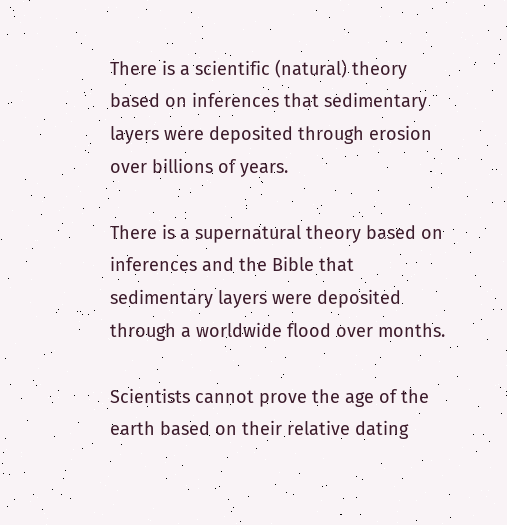There is a scientific (natural) theory based on inferences that sedimentary layers were deposited through erosion over billions of years.

There is a supernatural theory based on inferences and the Bible that sedimentary layers were deposited through a worldwide flood over months.

Scientists cannot prove the age of the earth based on their relative dating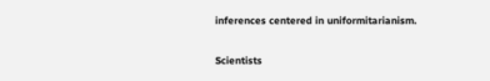inferences centered in uniformitarianism.

Scientists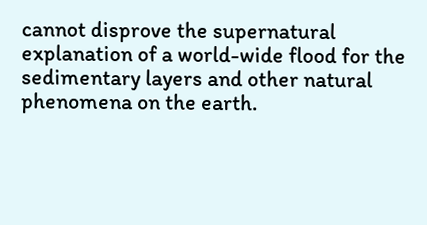cannot disprove the supernatural explanation of a world-wide flood for the sedimentary layers and other natural phenomena on the earth.